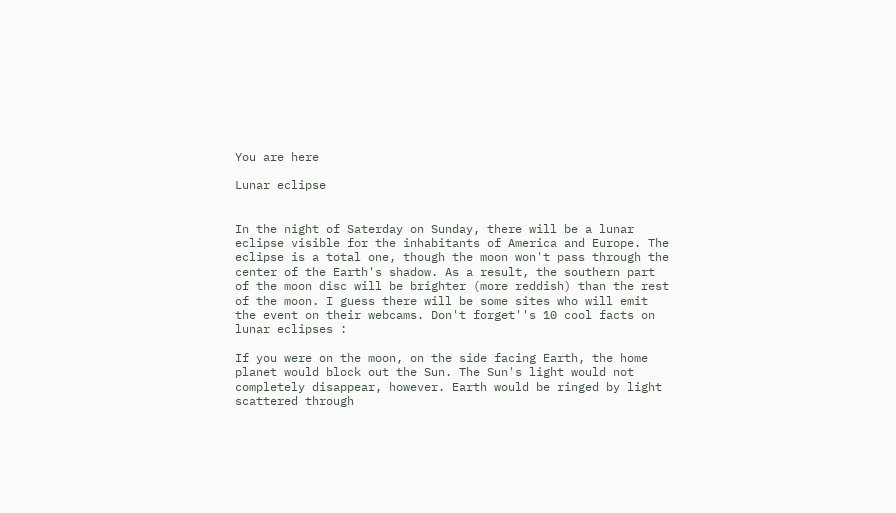You are here

Lunar eclipse


In the night of Saterday on Sunday, there will be a lunar eclipse visible for the inhabitants of America and Europe. The eclipse is a total one, though the moon won't pass through the center of the Earth's shadow. As a result, the southern part of the moon disc will be brighter (more reddish) than the rest of the moon. I guess there will be some sites who will emit the event on their webcams. Don't forget''s 10 cool facts on lunar eclipses :

If you were on the moon, on the side facing Earth, the home planet would block out the Sun. The Sun's light would not completely disappear, however. Earth would be ringed by light scattered through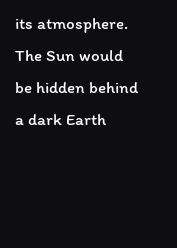its atmosphere. The Sun would be hidden behind a dark Earth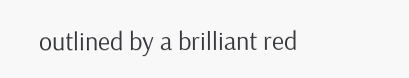outlined by a brilliant red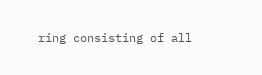ring consisting of all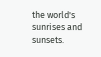the world's sunrises and sunsets.